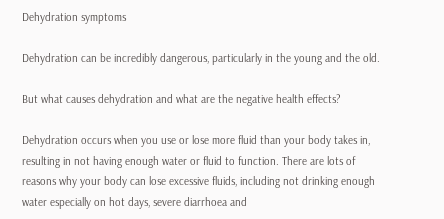Dehydration symptoms

Dehydration can be incredibly dangerous, particularly in the young and the old.

But what causes dehydration and what are the negative health effects?

Dehydration occurs when you use or lose more fluid than your body takes in, resulting in not having enough water or fluid to function. There are lots of reasons why your body can lose excessive fluids, including not drinking enough water especially on hot days, severe diarrhoea and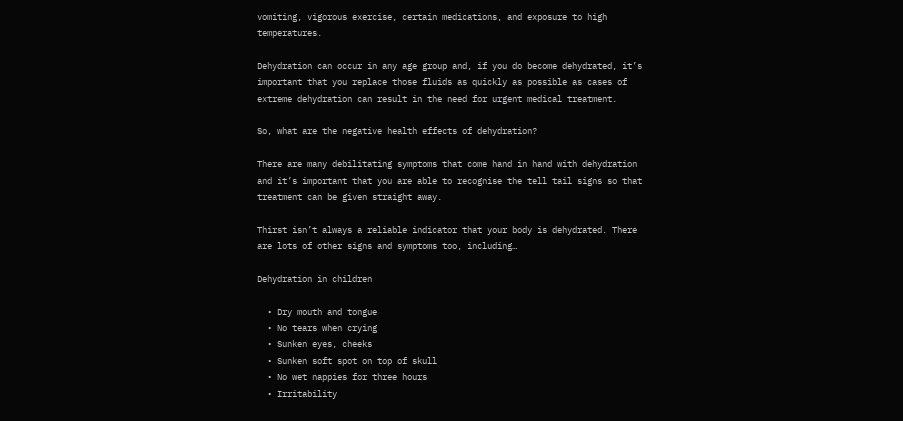vomiting, vigorous exercise, certain medications, and exposure to high temperatures.

Dehydration can occur in any age group and, if you do become dehydrated, it’s important that you replace those fluids as quickly as possible as cases of extreme dehydration can result in the need for urgent medical treatment.

So, what are the negative health effects of dehydration?

There are many debilitating symptoms that come hand in hand with dehydration and it’s important that you are able to recognise the tell tail signs so that treatment can be given straight away.

Thirst isn’t always a reliable indicator that your body is dehydrated. There are lots of other signs and symptoms too, including…

Dehydration in children

  • Dry mouth and tongue
  • No tears when crying
  • Sunken eyes, cheeks
  • Sunken soft spot on top of skull
  • No wet nappies for three hours
  • Irritability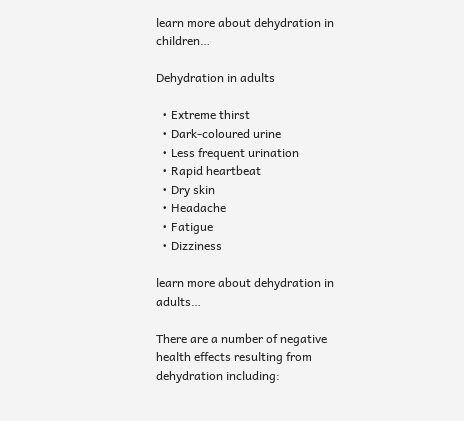learn more about dehydration in children…

Dehydration in adults

  • Extreme thirst
  • Dark-coloured urine
  • Less frequent urination
  • Rapid heartbeat
  • Dry skin
  • Headache
  • Fatigue
  • Dizziness

learn more about dehydration in adults…

There are a number of negative health effects resulting from dehydration including: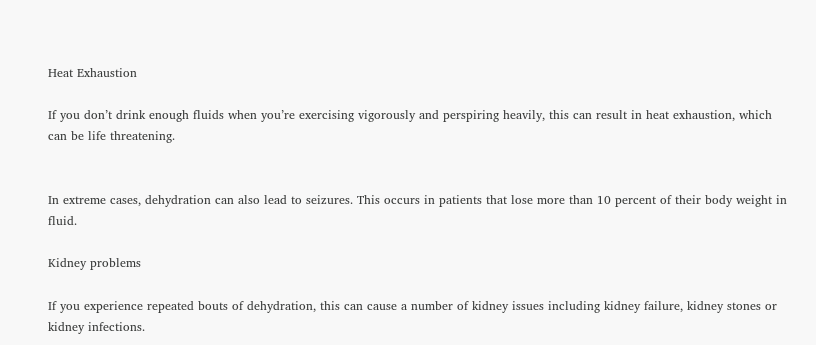Heat Exhaustion

If you don’t drink enough fluids when you’re exercising vigorously and perspiring heavily, this can result in heat exhaustion, which can be life threatening.


In extreme cases, dehydration can also lead to seizures. This occurs in patients that lose more than 10 percent of their body weight in fluid.

Kidney problems

If you experience repeated bouts of dehydration, this can cause a number of kidney issues including kidney failure, kidney stones or kidney infections.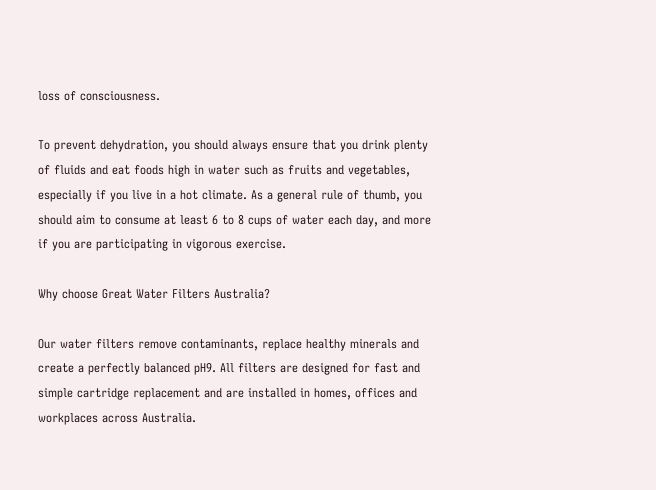loss of consciousness.

To prevent dehydration, you should always ensure that you drink plenty of fluids and eat foods high in water such as fruits and vegetables, especially if you live in a hot climate. As a general rule of thumb, you should aim to consume at least 6 to 8 cups of water each day, and more if you are participating in vigorous exercise.

Why choose Great Water Filters Australia?

Our water filters remove contaminants, replace healthy minerals and create a perfectly balanced pH9. All filters are designed for fast and simple cartridge replacement and are installed in homes, offices and workplaces across Australia.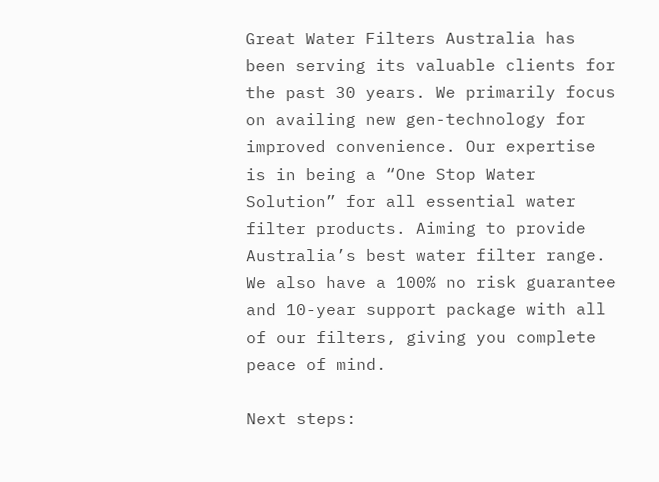Great Water Filters Australia has been serving its valuable clients for the past 30 years. We primarily focus on availing new gen-technology for improved convenience. Our expertise is in being a “One Stop Water Solution” for all essential water filter products. Aiming to provide Australia’s best water filter range. We also have a 100% no risk guarantee and 10-year support package with all of our filters, giving you complete peace of mind.

Next steps: